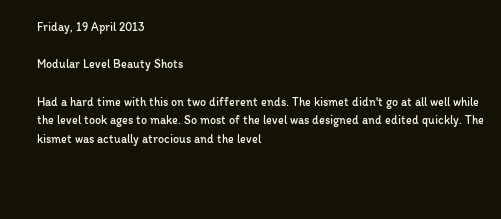Friday, 19 April 2013

Modular Level Beauty Shots

Had a hard time with this on two different ends. The kismet didn't go at all well while the level took ages to make. So most of the level was designed and edited quickly. The kismet was actually atrocious and the level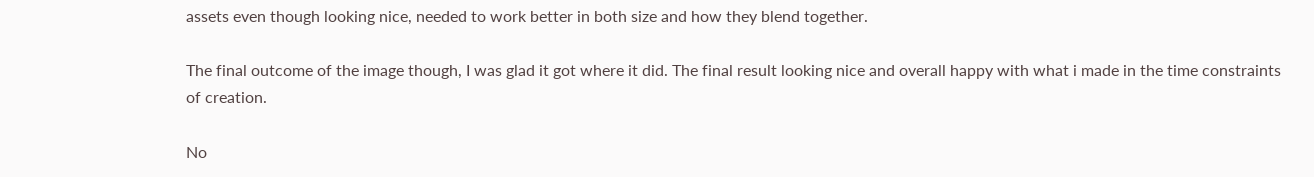assets even though looking nice, needed to work better in both size and how they blend together.

The final outcome of the image though, I was glad it got where it did. The final result looking nice and overall happy with what i made in the time constraints of creation.

No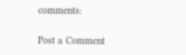comments:

Post a Comment